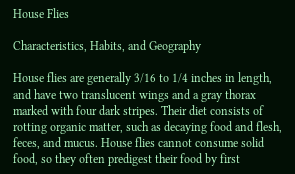House Flies

Characteristics, Habits, and Geography

House flies are generally 3/16 to 1/4 inches in length, and have two translucent wings and a gray thorax marked with four dark stripes. Their diet consists of rotting organic matter, such as decaying food and flesh, feces, and mucus. House flies cannot consume solid food, so they often predigest their food by first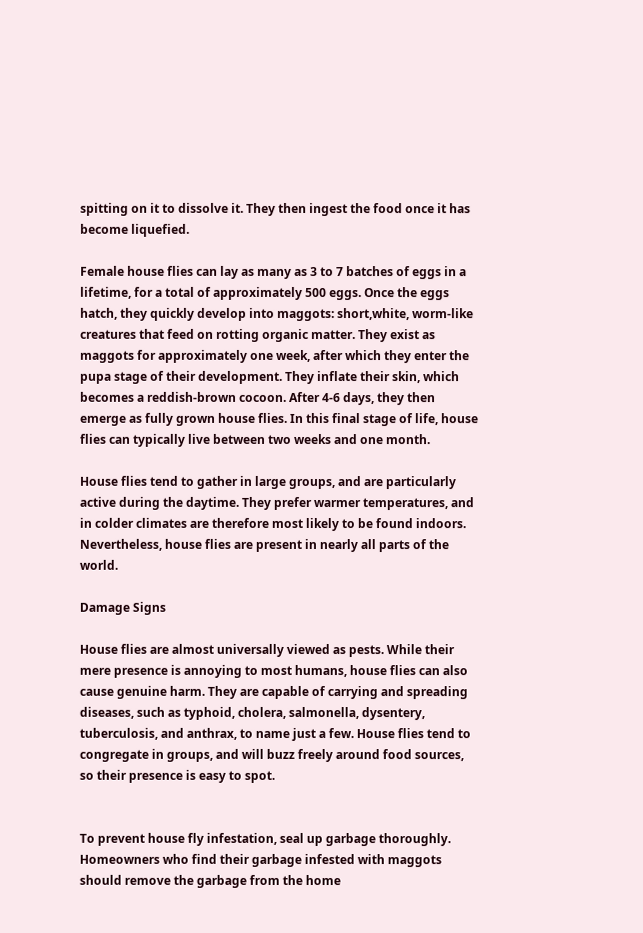spitting on it to dissolve it. They then ingest the food once it has become liquefied.

Female house flies can lay as many as 3 to 7 batches of eggs in a lifetime, for a total of approximately 500 eggs. Once the eggs hatch, they quickly develop into maggots: short,white, worm-like creatures that feed on rotting organic matter. They exist as maggots for approximately one week, after which they enter the pupa stage of their development. They inflate their skin, which becomes a reddish-brown cocoon. After 4-6 days, they then emerge as fully grown house flies. In this final stage of life, house flies can typically live between two weeks and one month.

House flies tend to gather in large groups, and are particularly active during the daytime. They prefer warmer temperatures, and in colder climates are therefore most likely to be found indoors. Nevertheless, house flies are present in nearly all parts of the world.

Damage Signs

House flies are almost universally viewed as pests. While their mere presence is annoying to most humans, house flies can also cause genuine harm. They are capable of carrying and spreading diseases, such as typhoid, cholera, salmonella, dysentery, tuberculosis, and anthrax, to name just a few. House flies tend to congregate in groups, and will buzz freely around food sources, so their presence is easy to spot.


To prevent house fly infestation, seal up garbage thoroughly. Homeowners who find their garbage infested with maggots should remove the garbage from the home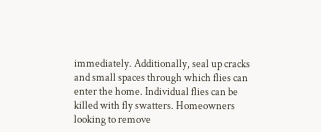immediately. Additionally, seal up cracks and small spaces through which flies can enter the home. Individual flies can be killed with fly swatters. Homeowners looking to remove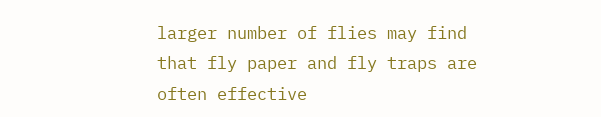larger number of flies may find that fly paper and fly traps are often effective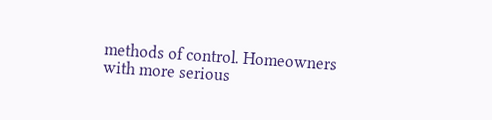methods of control. Homeowners with more serious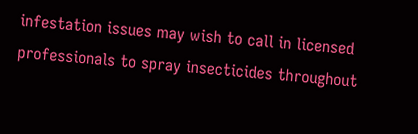infestation issues may wish to call in licensed professionals to spray insecticides throughout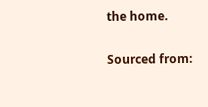the home.

Sourced from: